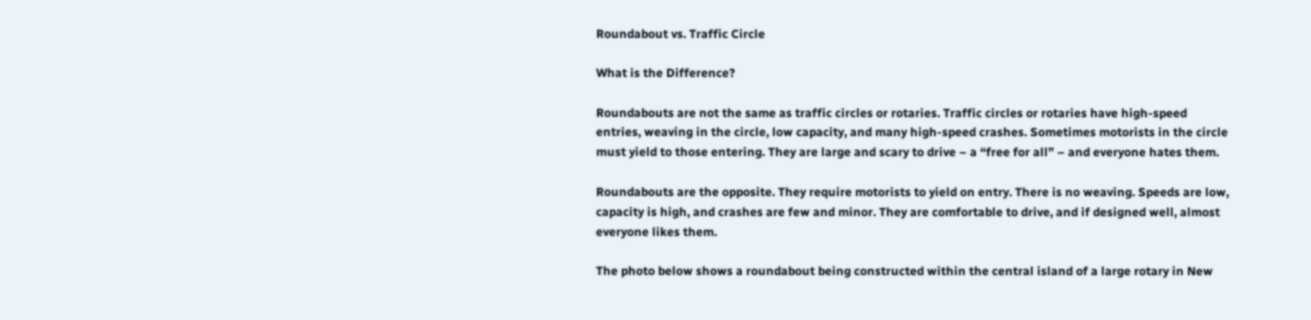Roundabout vs. Traffic Circle

What is the Difference?

Roundabouts are not the same as traffic circles or rotaries. Traffic circles or rotaries have high-speed entries, weaving in the circle, low capacity, and many high-speed crashes. Sometimes motorists in the circle must yield to those entering. They are large and scary to drive – a “free for all” – and everyone hates them.

Roundabouts are the opposite. They require motorists to yield on entry. There is no weaving. Speeds are low, capacity is high, and crashes are few and minor. They are comfortable to drive, and if designed well, almost everyone likes them.

The photo below shows a roundabout being constructed within the central island of a large rotary in New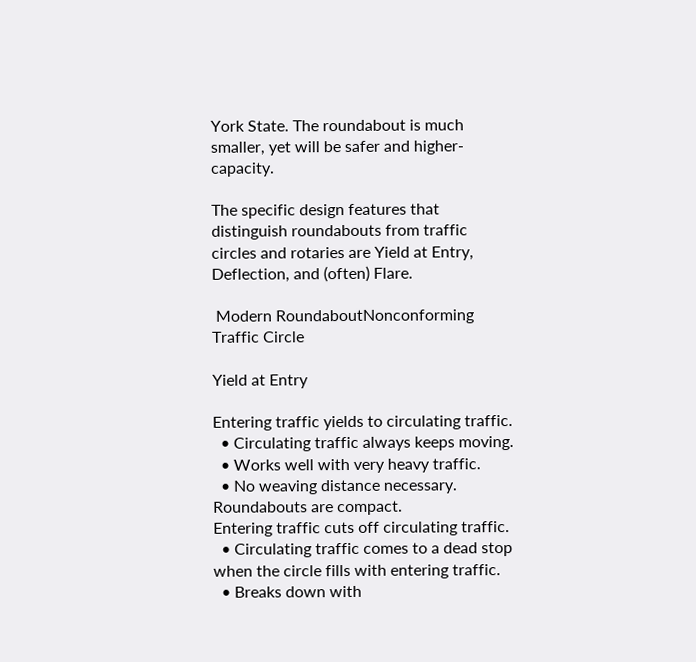York State. The roundabout is much smaller, yet will be safer and higher-capacity.

The specific design features that distinguish roundabouts from traffic circles and rotaries are Yield at Entry, Deflection, and (often) Flare.

 Modern RoundaboutNonconforming Traffic Circle

Yield at Entry

Entering traffic yields to circulating traffic.
  • Circulating traffic always keeps moving.
  • Works well with very heavy traffic.
  • No weaving distance necessary. Roundabouts are compact.
Entering traffic cuts off circulating traffic.
  • Circulating traffic comes to a dead stop when the circle fills with entering traffic.
  • Breaks down with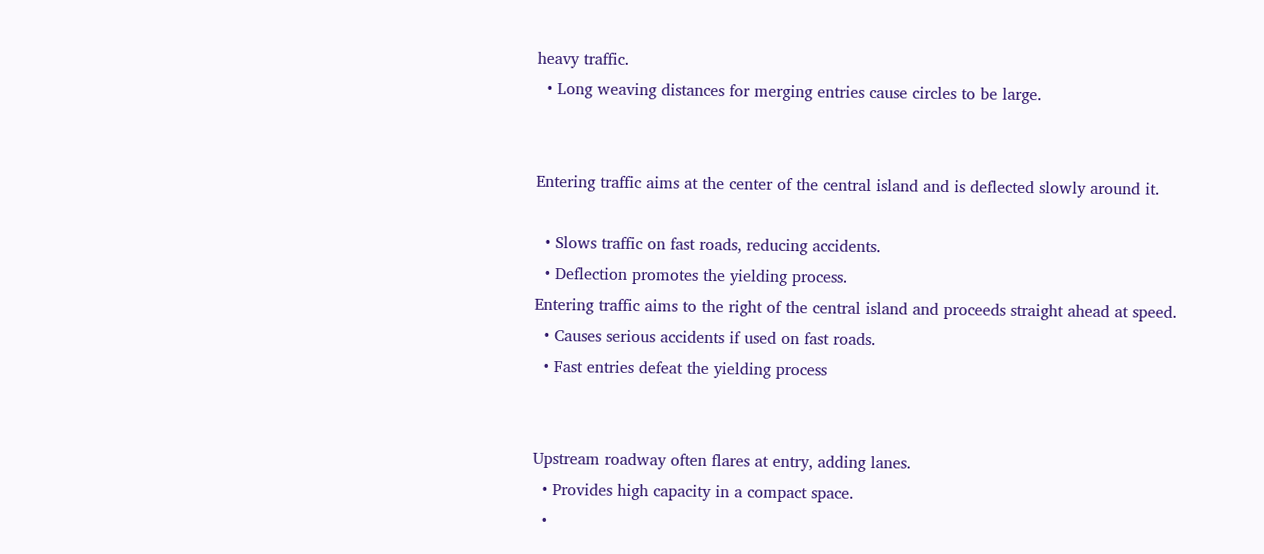heavy traffic.
  • Long weaving distances for merging entries cause circles to be large.


Entering traffic aims at the center of the central island and is deflected slowly around it.

  • Slows traffic on fast roads, reducing accidents.
  • Deflection promotes the yielding process.
Entering traffic aims to the right of the central island and proceeds straight ahead at speed.
  • Causes serious accidents if used on fast roads.
  • Fast entries defeat the yielding process


Upstream roadway often flares at entry, adding lanes.
  • Provides high capacity in a compact space.
  •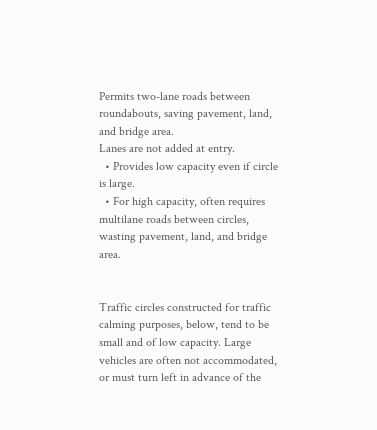Permits two-lane roads between roundabouts, saving pavement, land, and bridge area.
Lanes are not added at entry.
  • Provides low capacity even if circle is large.
  • For high capacity, often requires multilane roads between circles, wasting pavement, land, and bridge area.


Traffic circles constructed for traffic calming purposes, below, tend to be small and of low capacity. Large vehicles are often not accommodated, or must turn left in advance of the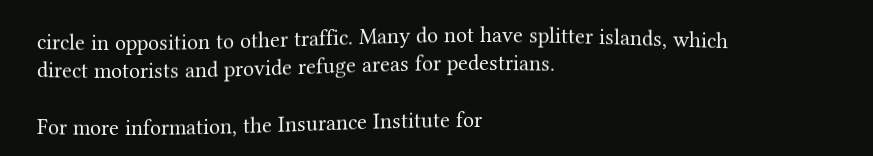circle in opposition to other traffic. Many do not have splitter islands, which direct motorists and provide refuge areas for pedestrians.

For more information, the Insurance Institute for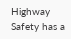Highway Safety has a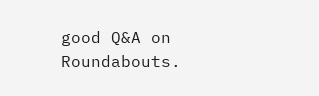good Q&A on Roundabouts.